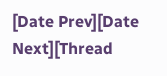[Date Prev][Date Next][Thread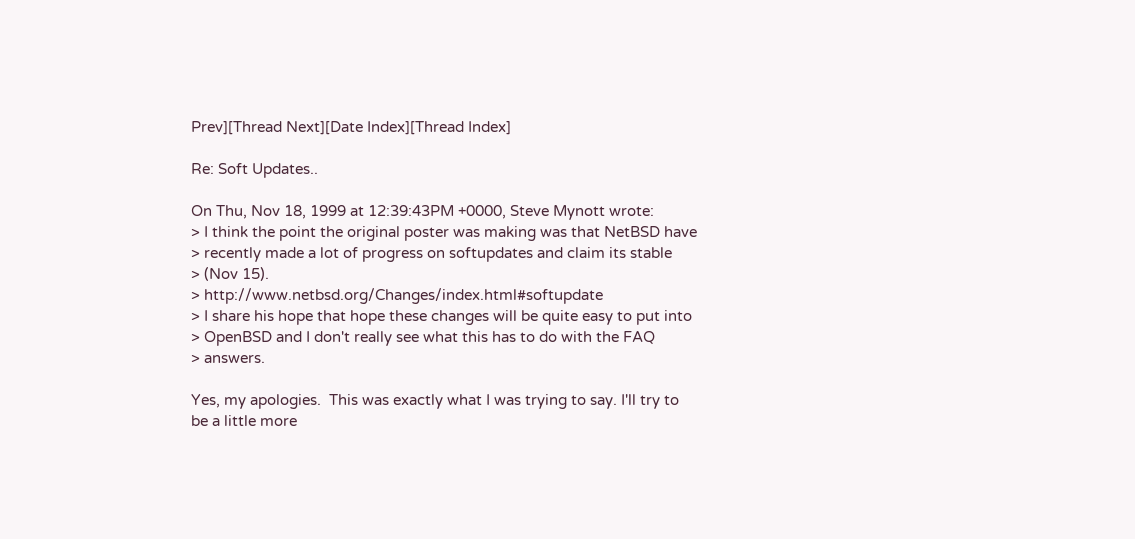Prev][Thread Next][Date Index][Thread Index]

Re: Soft Updates..

On Thu, Nov 18, 1999 at 12:39:43PM +0000, Steve Mynott wrote:
> I think the point the original poster was making was that NetBSD have
> recently made a lot of progress on softupdates and claim its stable
> (Nov 15).
> http://www.netbsd.org/Changes/index.html#softupdate
> I share his hope that hope these changes will be quite easy to put into
> OpenBSD and I don't really see what this has to do with the FAQ
> answers.

Yes, my apologies.  This was exactly what I was trying to say. I'll try to
be a little more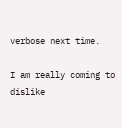verbose next time.

I am really coming to dislike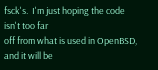fsck's.  I'm just hoping the code isn't too far
off from what is used in OpenBSD, and it will be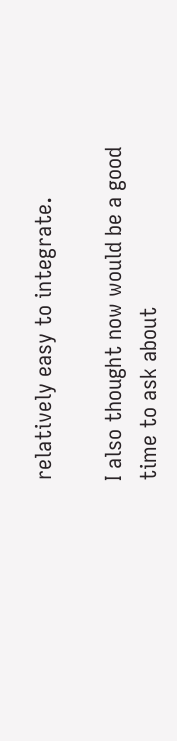relatively easy to integrate.

I also thought now would be a good time to ask about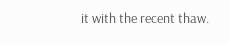it with the recent thaw.